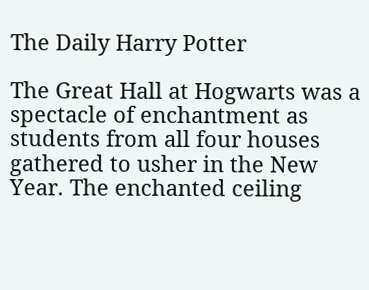The Daily Harry Potter

The Great Hall at Hogwarts was a spectacle of enchantment as students from all four houses gathered to usher in the New Year. The enchanted ceiling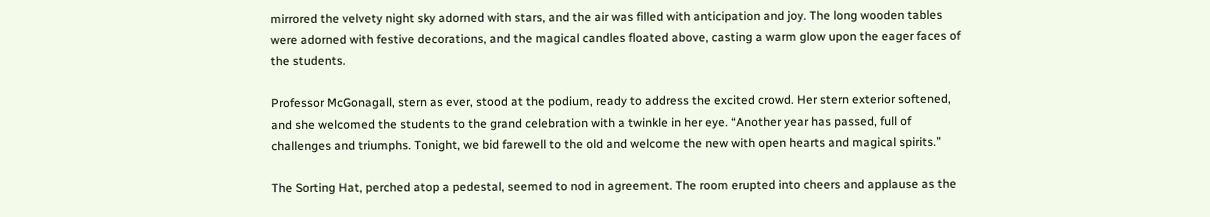mirrored the velvety night sky adorned with stars, and the air was filled with anticipation and joy. The long wooden tables were adorned with festive decorations, and the magical candles floated above, casting a warm glow upon the eager faces of the students.

Professor McGonagall, stern as ever, stood at the podium, ready to address the excited crowd. Her stern exterior softened, and she welcomed the students to the grand celebration with a twinkle in her eye. “Another year has passed, full of challenges and triumphs. Tonight, we bid farewell to the old and welcome the new with open hearts and magical spirits.”

The Sorting Hat, perched atop a pedestal, seemed to nod in agreement. The room erupted into cheers and applause as the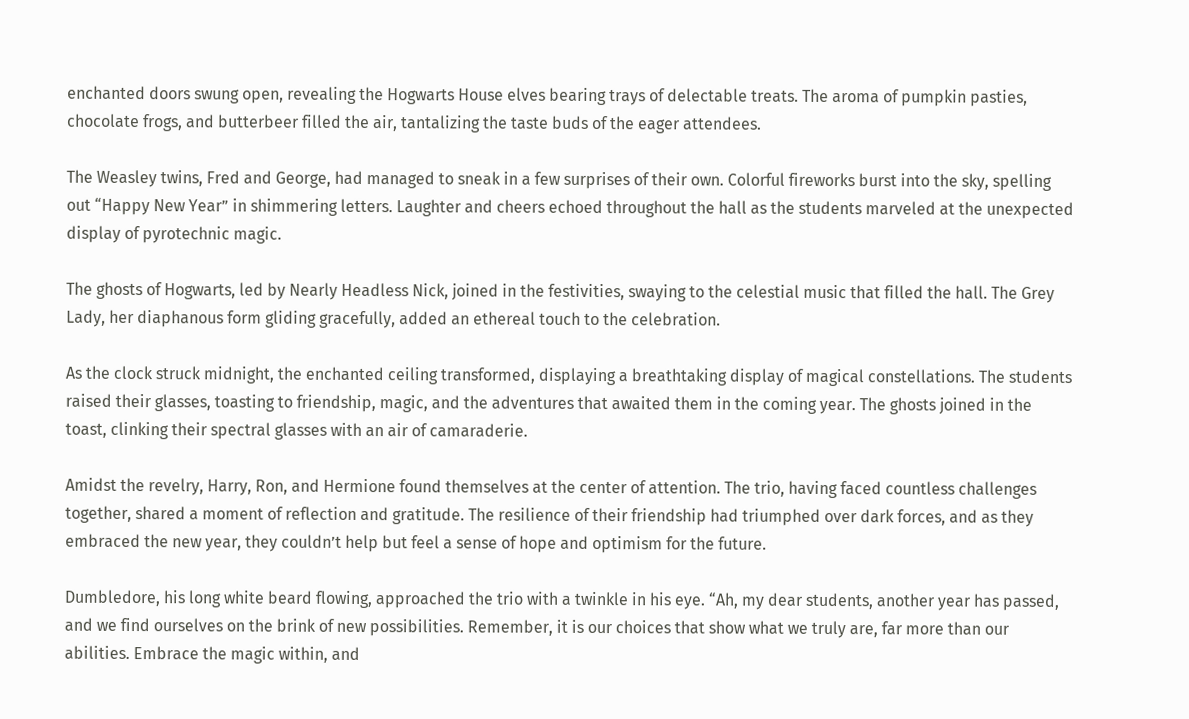enchanted doors swung open, revealing the Hogwarts House elves bearing trays of delectable treats. The aroma of pumpkin pasties, chocolate frogs, and butterbeer filled the air, tantalizing the taste buds of the eager attendees.

The Weasley twins, Fred and George, had managed to sneak in a few surprises of their own. Colorful fireworks burst into the sky, spelling out “Happy New Year” in shimmering letters. Laughter and cheers echoed throughout the hall as the students marveled at the unexpected display of pyrotechnic magic.

The ghosts of Hogwarts, led by Nearly Headless Nick, joined in the festivities, swaying to the celestial music that filled the hall. The Grey Lady, her diaphanous form gliding gracefully, added an ethereal touch to the celebration.

As the clock struck midnight, the enchanted ceiling transformed, displaying a breathtaking display of magical constellations. The students raised their glasses, toasting to friendship, magic, and the adventures that awaited them in the coming year. The ghosts joined in the toast, clinking their spectral glasses with an air of camaraderie.

Amidst the revelry, Harry, Ron, and Hermione found themselves at the center of attention. The trio, having faced countless challenges together, shared a moment of reflection and gratitude. The resilience of their friendship had triumphed over dark forces, and as they embraced the new year, they couldn’t help but feel a sense of hope and optimism for the future.

Dumbledore, his long white beard flowing, approached the trio with a twinkle in his eye. “Ah, my dear students, another year has passed, and we find ourselves on the brink of new possibilities. Remember, it is our choices that show what we truly are, far more than our abilities. Embrace the magic within, and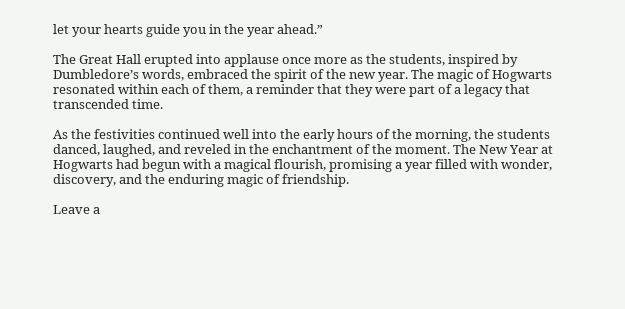let your hearts guide you in the year ahead.”

The Great Hall erupted into applause once more as the students, inspired by Dumbledore’s words, embraced the spirit of the new year. The magic of Hogwarts resonated within each of them, a reminder that they were part of a legacy that transcended time.

As the festivities continued well into the early hours of the morning, the students danced, laughed, and reveled in the enchantment of the moment. The New Year at Hogwarts had begun with a magical flourish, promising a year filled with wonder, discovery, and the enduring magic of friendship.

Leave a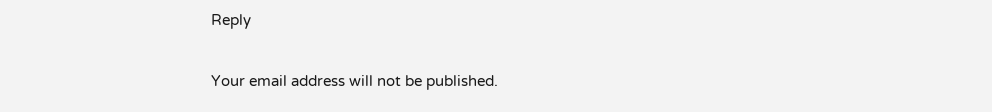Reply

Your email address will not be published.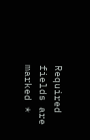Required fields are marked *